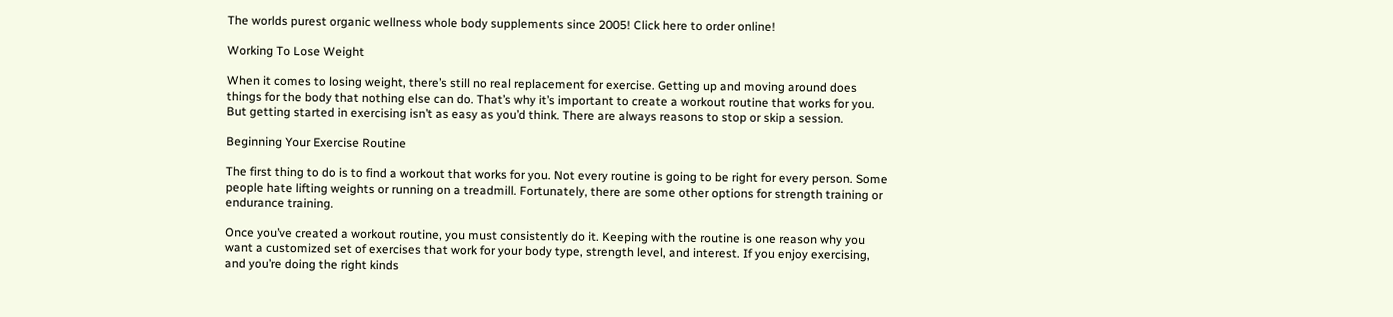The worlds purest organic wellness whole body supplements since 2005! Click here to order online!

Working To Lose Weight

When it comes to losing weight, there’s still no real replacement for exercise. Getting up and moving around does things for the body that nothing else can do. That’s why it’s important to create a workout routine that works for you. But getting started in exercising isn’t as easy as you’d think. There are always reasons to stop or skip a session.

Beginning Your Exercise Routine

The first thing to do is to find a workout that works for you. Not every routine is going to be right for every person. Some people hate lifting weights or running on a treadmill. Fortunately, there are some other options for strength training or endurance training.

Once you’ve created a workout routine, you must consistently do it. Keeping with the routine is one reason why you want a customized set of exercises that work for your body type, strength level, and interest. If you enjoy exercising, and you’re doing the right kinds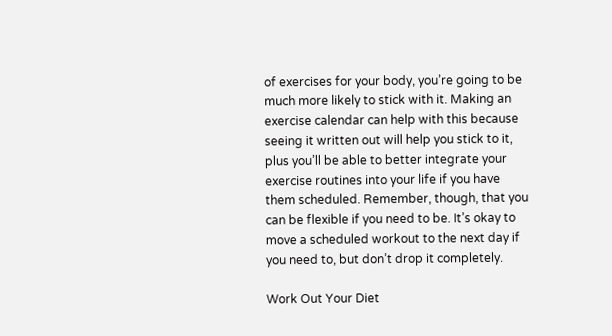of exercises for your body, you’re going to be much more likely to stick with it. Making an exercise calendar can help with this because seeing it written out will help you stick to it, plus you’ll be able to better integrate your exercise routines into your life if you have them scheduled. Remember, though, that you can be flexible if you need to be. It’s okay to move a scheduled workout to the next day if you need to, but don’t drop it completely.

Work Out Your Diet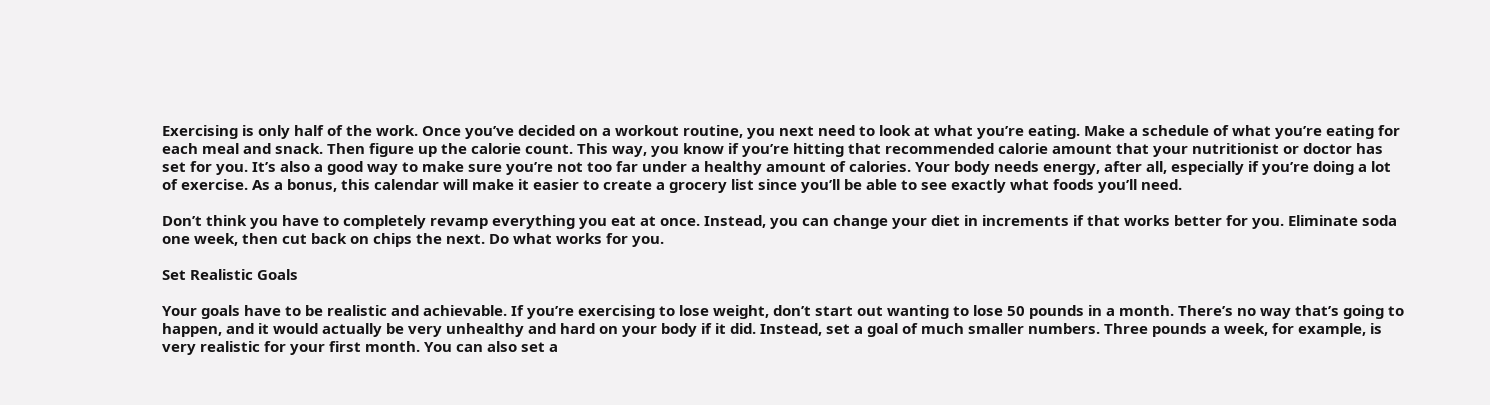Exercising is only half of the work. Once you’ve decided on a workout routine, you next need to look at what you’re eating. Make a schedule of what you’re eating for each meal and snack. Then figure up the calorie count. This way, you know if you’re hitting that recommended calorie amount that your nutritionist or doctor has set for you. It’s also a good way to make sure you’re not too far under a healthy amount of calories. Your body needs energy, after all, especially if you’re doing a lot of exercise. As a bonus, this calendar will make it easier to create a grocery list since you’ll be able to see exactly what foods you’ll need.

Don’t think you have to completely revamp everything you eat at once. Instead, you can change your diet in increments if that works better for you. Eliminate soda one week, then cut back on chips the next. Do what works for you.

Set Realistic Goals

Your goals have to be realistic and achievable. If you’re exercising to lose weight, don’t start out wanting to lose 50 pounds in a month. There’s no way that’s going to happen, and it would actually be very unhealthy and hard on your body if it did. Instead, set a goal of much smaller numbers. Three pounds a week, for example, is very realistic for your first month. You can also set a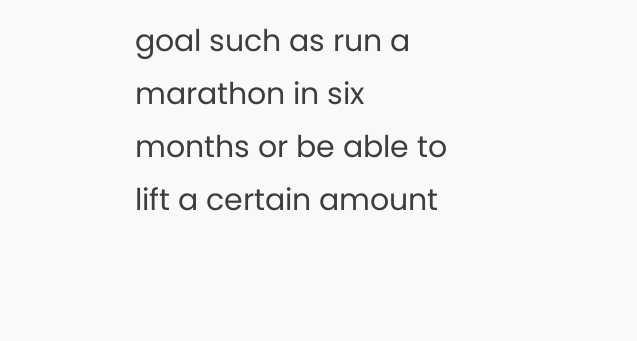goal such as run a marathon in six months or be able to lift a certain amount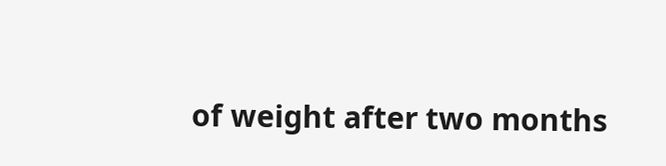of weight after two months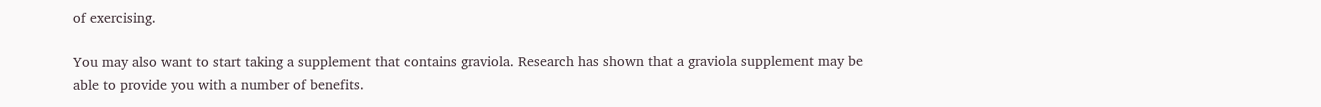of exercising.

You may also want to start taking a supplement that contains graviola. Research has shown that a graviola supplement may be able to provide you with a number of benefits.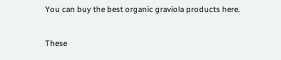You can buy the best organic graviola products here.

These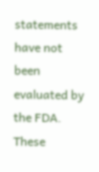statements have not been evaluated by the FDA. These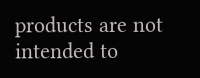products are not intended to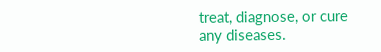treat, diagnose, or cure any diseases.